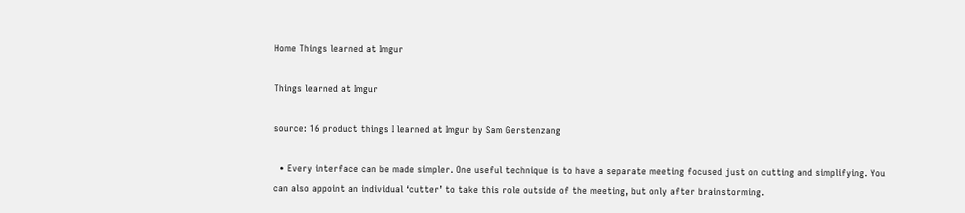Home Things learned at Imgur

Things learned at Imgur

source: 16 product things I learned at Imgur by Sam Gerstenzang

  • Every interface can be made simpler. One useful technique is to have a separate meeting focused just on cutting and simplifying. You can also appoint an individual ‘cutter’ to take this role outside of the meeting, but only after brainstorming.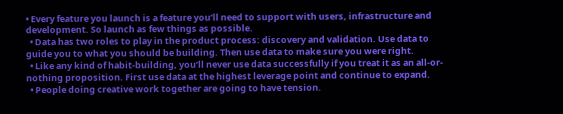• Every feature you launch is a feature you’ll need to support with users, infrastructure and development. So launch as few things as possible.
  • Data has two roles to play in the product process: discovery and validation. Use data to guide you to what you should be building. Then use data to make sure you were right.
  • Like any kind of habit-building, you’ll never use data successfully if you treat it as an all-or-nothing proposition. First use data at the highest leverage point and continue to expand.
  • People doing creative work together are going to have tension.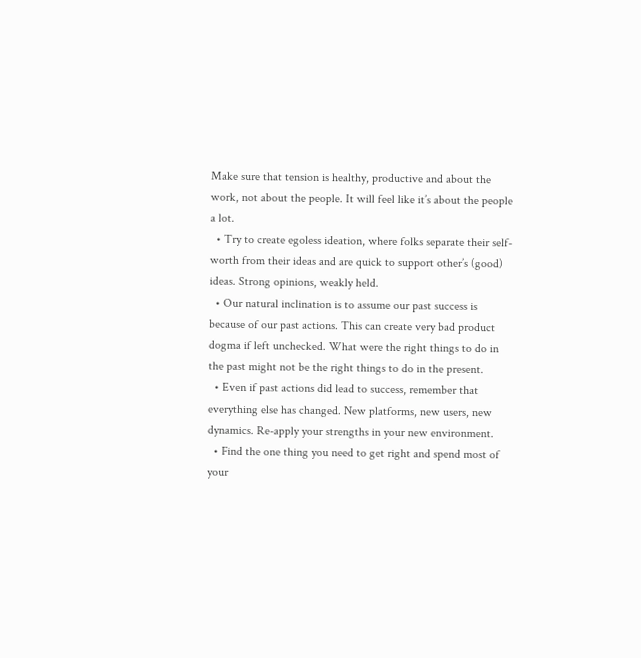Make sure that tension is healthy, productive and about the work, not about the people. It will feel like it’s about the people a lot.
  • Try to create egoless ideation, where folks separate their self-worth from their ideas and are quick to support other’s (good) ideas. Strong opinions, weakly held.
  • Our natural inclination is to assume our past success is because of our past actions. This can create very bad product dogma if left unchecked. What were the right things to do in the past might not be the right things to do in the present.
  • Even if past actions did lead to success, remember that everything else has changed. New platforms, new users, new dynamics. Re-apply your strengths in your new environment.
  • Find the one thing you need to get right and spend most of your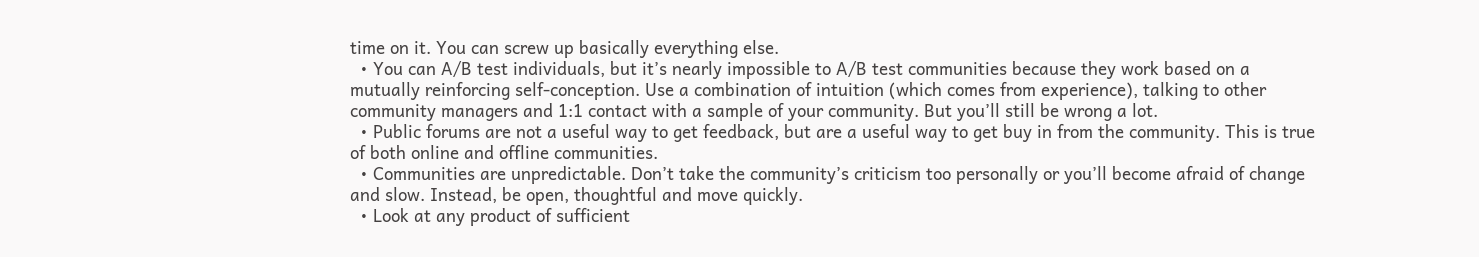time on it. You can screw up basically everything else.
  • You can A/B test individuals, but it’s nearly impossible to A/B test communities because they work based on a mutually reinforcing self-conception. Use a combination of intuition (which comes from experience), talking to other community managers and 1:1 contact with a sample of your community. But you’ll still be wrong a lot.
  • Public forums are not a useful way to get feedback, but are a useful way to get buy in from the community. This is true of both online and offline communities.
  • Communities are unpredictable. Don’t take the community’s criticism too personally or you’ll become afraid of change and slow. Instead, be open, thoughtful and move quickly.
  • Look at any product of sufficient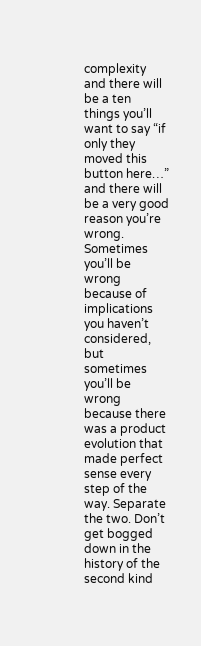complexity and there will be a ten things you’ll want to say “if only they moved this button here…” and there will be a very good reason you’re wrong. Sometimes you’ll be wrong because of implications you haven’t considered, but sometimes you’ll be wrong because there was a product evolution that made perfect sense every step of the way. Separate the two. Don’t get bogged down in the history of the second kind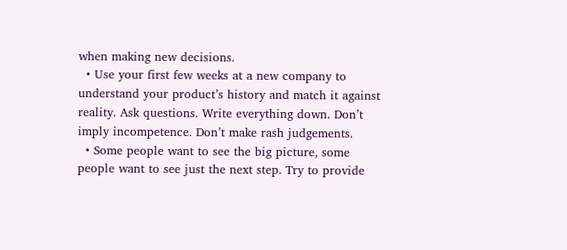when making new decisions.
  • Use your first few weeks at a new company to understand your product’s history and match it against reality. Ask questions. Write everything down. Don’t imply incompetence. Don’t make rash judgements.
  • Some people want to see the big picture, some people want to see just the next step. Try to provide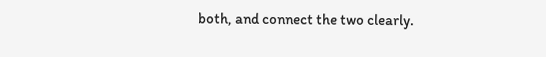both, and connect the two clearly.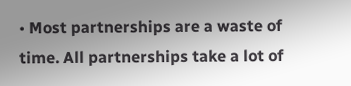• Most partnerships are a waste of time. All partnerships take a lot of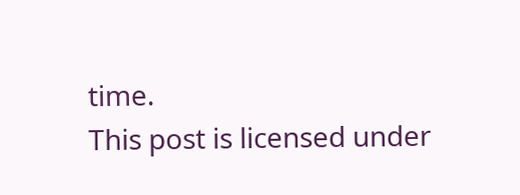time.
This post is licensed under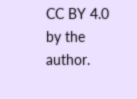CC BY 4.0 by the author.